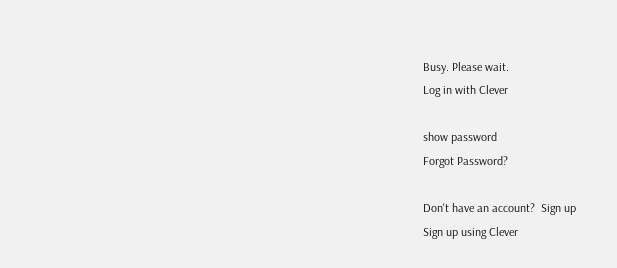Busy. Please wait.
Log in with Clever

show password
Forgot Password?

Don't have an account?  Sign up
Sign up using Clever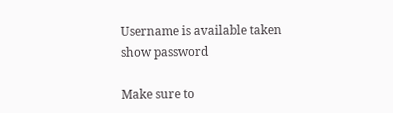Username is available taken
show password

Make sure to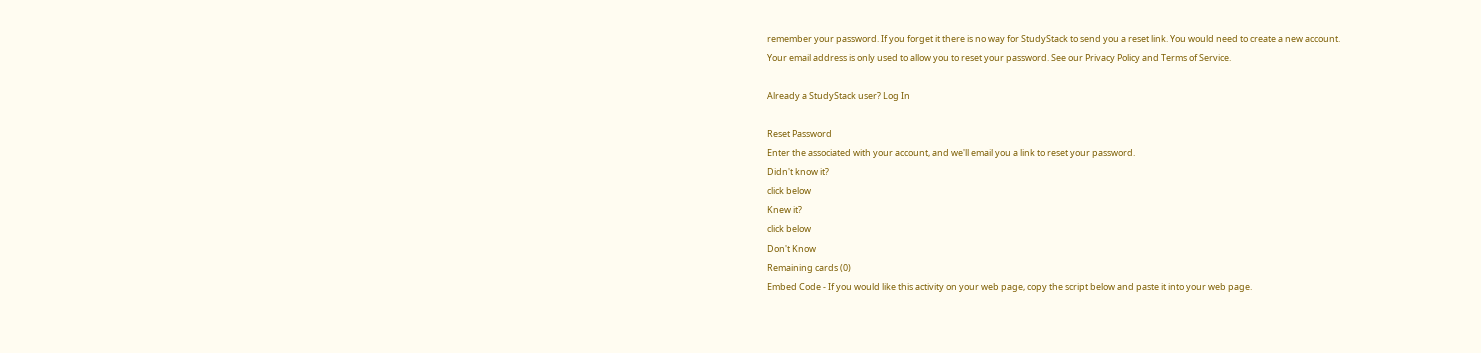remember your password. If you forget it there is no way for StudyStack to send you a reset link. You would need to create a new account.
Your email address is only used to allow you to reset your password. See our Privacy Policy and Terms of Service.

Already a StudyStack user? Log In

Reset Password
Enter the associated with your account, and we'll email you a link to reset your password.
Didn't know it?
click below
Knew it?
click below
Don't Know
Remaining cards (0)
Embed Code - If you would like this activity on your web page, copy the script below and paste it into your web page.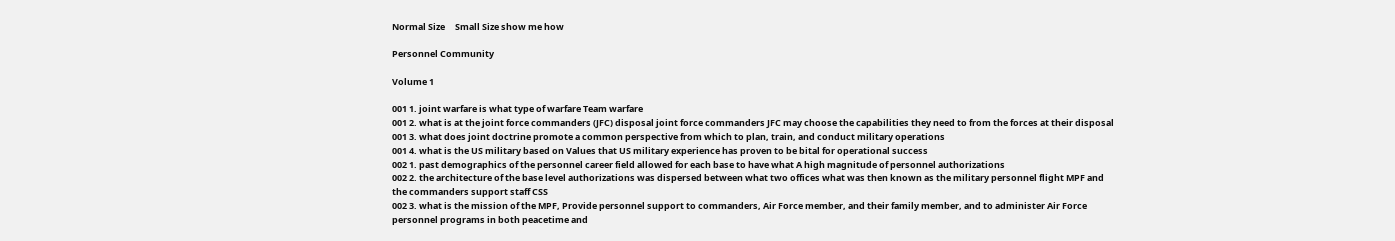Normal Size     Small Size show me how

Personnel Community

Volume 1

001 1. joint warfare is what type of warfare Team warfare
001 2. what is at the joint force commanders (JFC) disposal joint force commanders JFC may choose the capabilities they need to from the forces at their disposal
001 3. what does joint doctrine promote a common perspective from which to plan, train, and conduct military operations
001 4. what is the US military based on Values that US military experience has proven to be bital for operational success
002 1. past demographics of the personnel career field allowed for each base to have what A high magnitude of personnel authorizations
002 2. the architecture of the base level authorizations was dispersed between what two offices what was then known as the military personnel flight MPF and the commanders support staff CSS
002 3. what is the mission of the MPF, Provide personnel support to commanders, Air Force member, and their family member, and to administer Air Force personnel programs in both peacetime and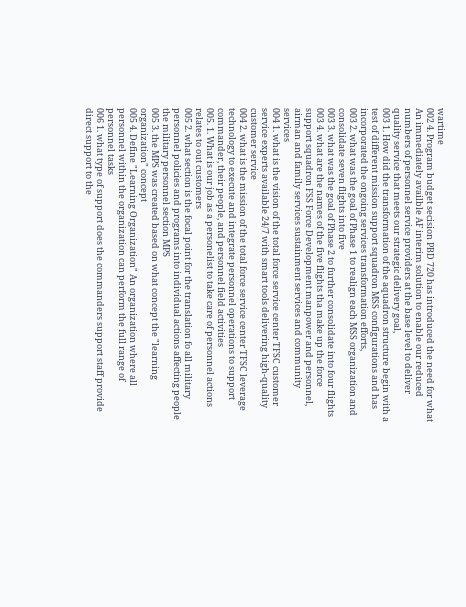wartime
002 4. Program budget secision PBD 720 has introduced the need for what An immediately availble AF interim solution to enable our reduced numbers of personnel service providers at the base level to deliver quality service that meets our strategic delivery goal,
003 1. How did the transformation of the aquadron structure begin with a test of different mission support squadron MSS configurations and has incorporated the ongoing services transformation efforts,
003 2. what was the goal of Phase 1 to realign each MSS organization and consolidate seven flights into five
003 3. what was the goal of Phase 2 to further consolidate into four flights
003 4. what are the names of the five flights tha make up the force support squadron FSS Force Development manpower and personnel, airman and family services sustainment services and community services
004 1. what is the vision of the total force service center TFSC customer service experts available 24/7 with smart tools delivering high-quality customer service
004 2. what is the mission of the total force service center TFSC leverage technology to execute and integrate personnel operations to support commander, their people, and personnel field activities
005. 1. What is our job as a personelist to take care of personnel actions relates to out customers
005 2. what section is the focal point for the translation fo all military personnel policies and programs into individual actions affecting people the military personnel section MPS
005 3. the MPS was created based on what concept the "learning organization" concept
005 4. Define "Learning Organization" An organization where all personnel within the organization can perform the full range of personnel tasks
006 1. what type of support does the commanders support staff provide direct support to the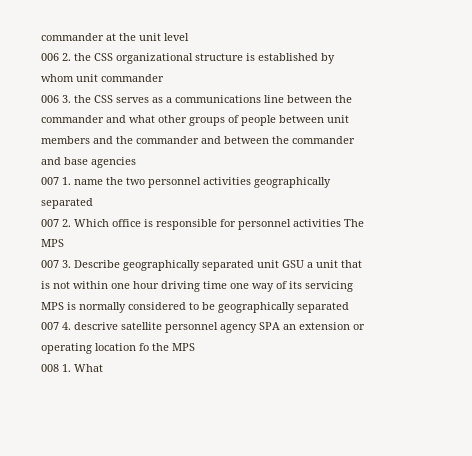commander at the unit level
006 2. the CSS organizational structure is established by whom unit commander
006 3. the CSS serves as a communications line between the commander and what other groups of people between unit members and the commander and between the commander and base agencies
007 1. name the two personnel activities geographically separated
007 2. Which office is responsible for personnel activities The MPS
007 3. Describe geographically separated unit GSU a unit that is not within one hour driving time one way of its servicing MPS is normally considered to be geographically separated
007 4. descrive satellite personnel agency SPA an extension or operating location fo the MPS
008 1. What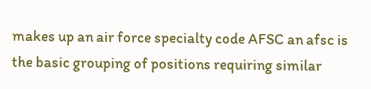makes up an air force specialty code AFSC an afsc is the basic grouping of positions requiring similar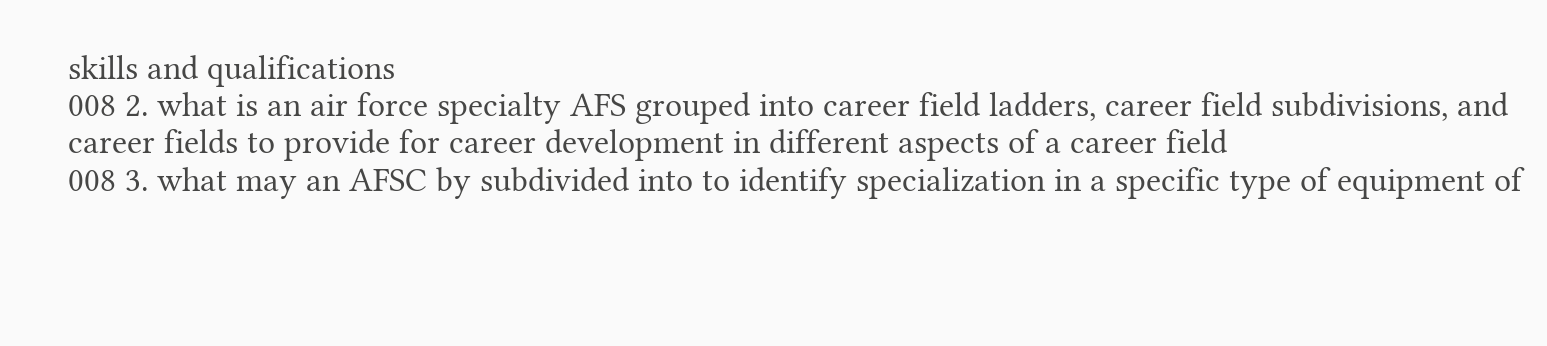skills and qualifications
008 2. what is an air force specialty AFS grouped into career field ladders, career field subdivisions, and career fields to provide for career development in different aspects of a career field
008 3. what may an AFSC by subdivided into to identify specialization in a specific type of equipment of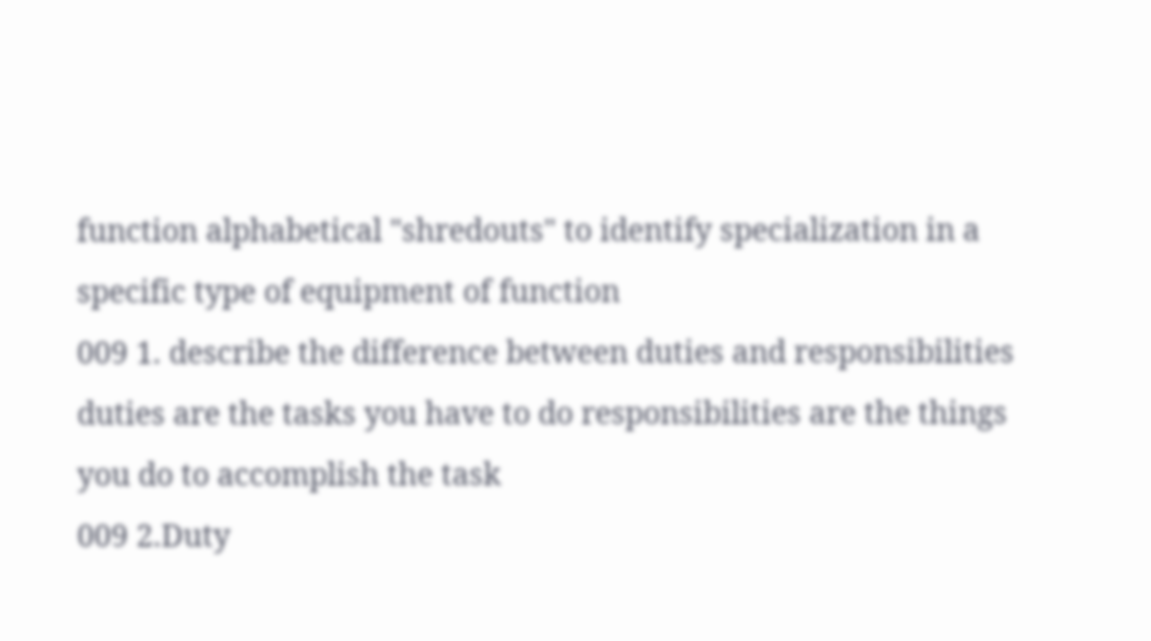function alphabetical "shredouts" to identify specialization in a specific type of equipment of function
009 1. describe the difference between duties and responsibilities duties are the tasks you have to do responsibilities are the things you do to accomplish the task
009 2.Duty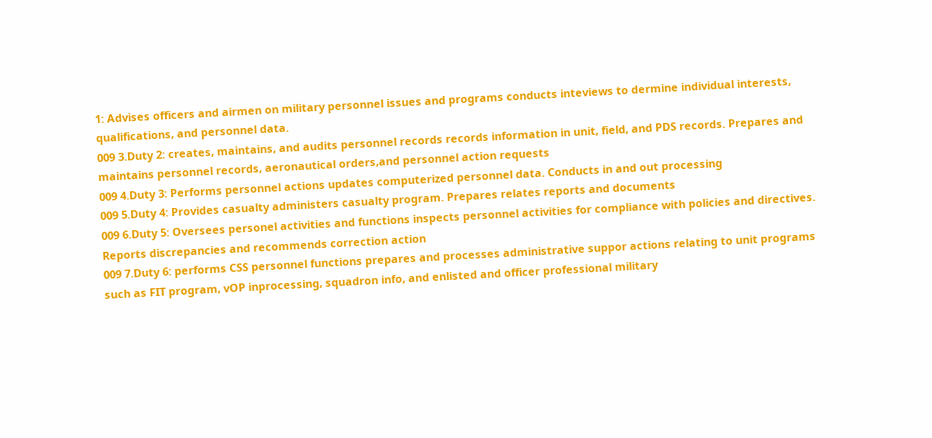1: Advises officers and airmen on military personnel issues and programs conducts inteviews to dermine individual interests, qualifications, and personnel data.
009 3.Duty 2: creates, maintains, and audits personnel records records information in unit, field, and PDS records. Prepares and maintains personnel records, aeronautical orders,and personnel action requests
009 4.Duty 3: Performs personnel actions updates computerized personnel data. Conducts in and out processing
009 5.Duty 4: Provides casualty administers casualty program. Prepares relates reports and documents
009 6.Duty 5: Oversees personel activities and functions inspects personnel activities for compliance with policies and directives. Reports discrepancies and recommends correction action
009 7.Duty 6: performs CSS personnel functions prepares and processes administrative suppor actions relating to unit programs such as FIT program, vOP inprocessing, squadron info, and enlisted and officer professional military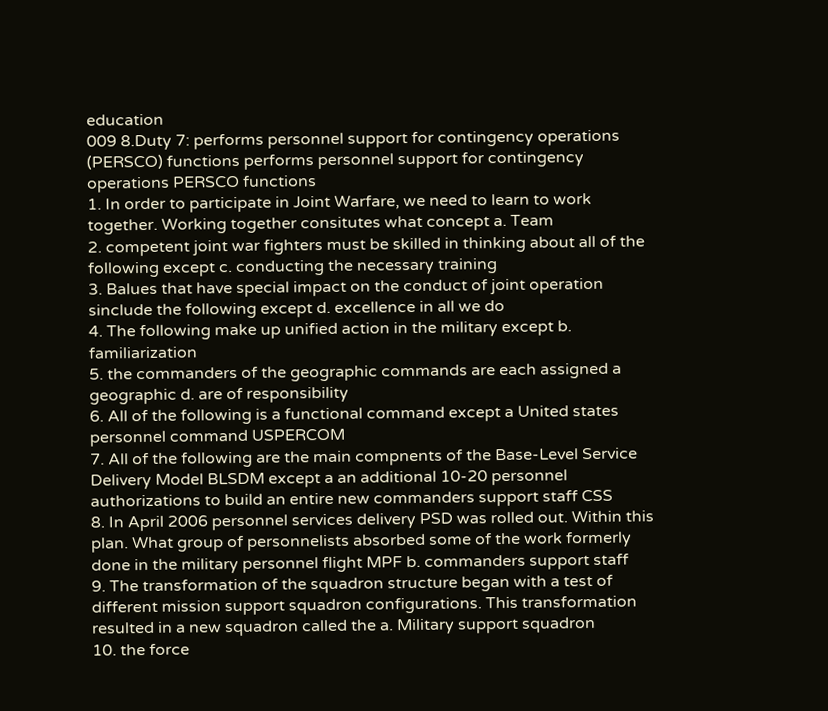education
009 8.Duty 7: performs personnel support for contingency operations (PERSCO) functions performs personnel support for contingency operations PERSCO functions
1. In order to participate in Joint Warfare, we need to learn to work together. Working together consitutes what concept a. Team
2. competent joint war fighters must be skilled in thinking about all of the following except c. conducting the necessary training
3. Balues that have special impact on the conduct of joint operation sinclude the following except d. excellence in all we do
4. The following make up unified action in the military except b. familiarization
5. the commanders of the geographic commands are each assigned a geographic d. are of responsibility
6. All of the following is a functional command except a United states personnel command USPERCOM
7. All of the following are the main compnents of the Base-Level Service Delivery Model BLSDM except a an additional 10-20 personnel authorizations to build an entire new commanders support staff CSS
8. In April 2006 personnel services delivery PSD was rolled out. Within this plan. What group of personnelists absorbed some of the work formerly done in the military personnel flight MPF b. commanders support staff
9. The transformation of the squadron structure began with a test of different mission support squadron configurations. This transformation resulted in a new squadron called the a. Military support squadron
10. the force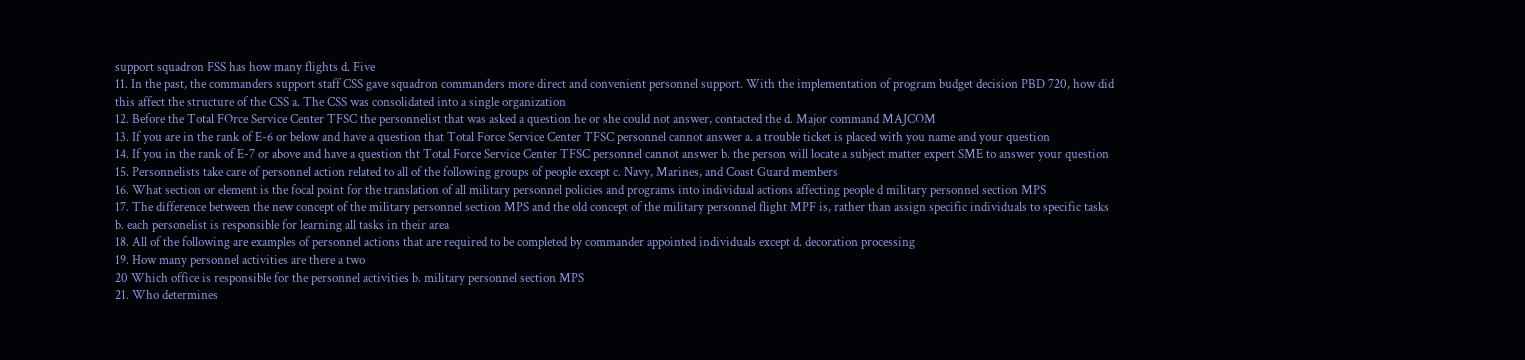support squadron FSS has how many flights d. Five
11. In the past, the commanders support staff CSS gave squadron commanders more direct and convenient personnel support. With the implementation of program budget decision PBD 720, how did this affect the structure of the CSS a. The CSS was consolidated into a single organization
12. Before the Total FOrce Service Center TFSC the personnelist that was asked a question he or she could not answer, contacted the d. Major command MAJCOM
13. If you are in the rank of E-6 or below and have a question that Total Force Service Center TFSC personnel cannot answer a. a trouble ticket is placed with you name and your question
14. If you in the rank of E-7 or above and have a question tht Total Force Service Center TFSC personnel cannot answer b. the person will locate a subject matter expert SME to answer your question
15. Personnelists take care of personnel action related to all of the following groups of people except c. Navy, Marines, and Coast Guard members
16. What section or element is the focal point for the translation of all military personnel policies and programs into individual actions affecting people d military personnel section MPS
17. The difference between the new concept of the military personnel section MPS and the old concept of the military personnel flight MPF is, rather than assign specific individuals to specific tasks b. each personelist is responsible for learning all tasks in their area
18. All of the following are examples of personnel actions that are required to be completed by commander appointed individuals except d. decoration processing
19. How many personnel activities are there a two
20 Which office is responsible for the personnel activities b. military personnel section MPS
21. Who determines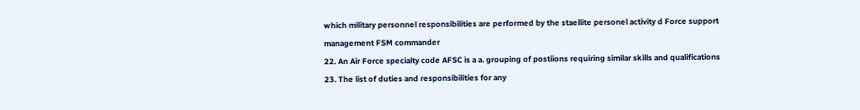which military personnel responsibilities are performed by the staellite personel activity d Force support management FSM commander
22. An Air Force specialty code AFSC is a a. grouping of postiions requiring similar skills and qualifications
23. The list of duties and responsibilities for any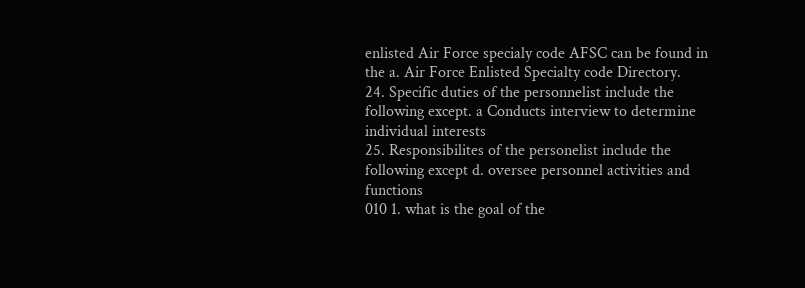enlisted Air Force specialy code AFSC can be found in the a. Air Force Enlisted Specialty code Directory.
24. Specific duties of the personnelist include the following except. a Conducts interview to determine individual interests
25. Responsibilites of the personelist include the following except d. oversee personnel activities and functions
010 1. what is the goal of the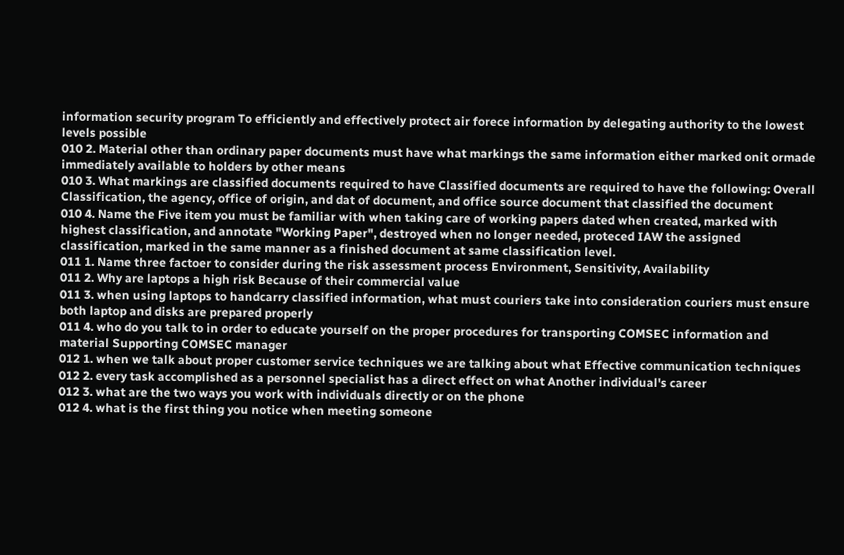information security program To efficiently and effectively protect air forece information by delegating authority to the lowest levels possible
010 2. Material other than ordinary paper documents must have what markings the same information either marked onit ormade immediately available to holders by other means
010 3. What markings are classified documents required to have Classified documents are required to have the following: Overall Classification, the agency, office of origin, and dat of document, and office source document that classified the document
010 4. Name the Five item you must be familiar with when taking care of working papers dated when created, marked with highest classification, and annotate "Working Paper", destroyed when no longer needed, proteced IAW the assigned classification, marked in the same manner as a finished document at same classification level.
011 1. Name three factoer to consider during the risk assessment process Environment, Sensitivity, Availability
011 2. Why are laptops a high risk Because of their commercial value
011 3. when using laptops to handcarry classified information, what must couriers take into consideration couriers must ensure both laptop and disks are prepared properly
011 4. who do you talk to in order to educate yourself on the proper procedures for transporting COMSEC information and material Supporting COMSEC manager
012 1. when we talk about proper customer service techniques we are talking about what Effective communication techniques
012 2. every task accomplished as a personnel specialist has a direct effect on what Another individual's career
012 3. what are the two ways you work with individuals directly or on the phone
012 4. what is the first thing you notice when meeting someone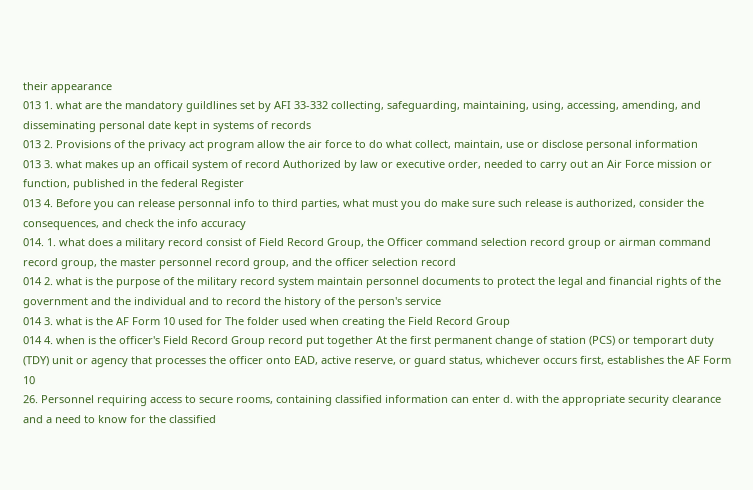their appearance
013 1. what are the mandatory guildlines set by AFI 33-332 collecting, safeguarding, maintaining, using, accessing, amending, and disseminating personal date kept in systems of records
013 2. Provisions of the privacy act program allow the air force to do what collect, maintain, use or disclose personal information
013 3. what makes up an officail system of record Authorized by law or executive order, needed to carry out an Air Force mission or function, published in the federal Register
013 4. Before you can release personnal info to third parties, what must you do make sure such release is authorized, consider the consequences, and check the info accuracy
014. 1. what does a military record consist of Field Record Group, the Officer command selection record group or airman command record group, the master personnel record group, and the officer selection record
014 2. what is the purpose of the military record system maintain personnel documents to protect the legal and financial rights of the government and the individual and to record the history of the person's service
014 3. what is the AF Form 10 used for The folder used when creating the Field Record Group
014 4. when is the officer's Field Record Group record put together At the first permanent change of station (PCS) or temporart duty (TDY) unit or agency that processes the officer onto EAD, active reserve, or guard status, whichever occurs first, establishes the AF Form 10
26. Personnel requiring access to secure rooms, containing classified information can enter d. with the appropriate security clearance and a need to know for the classified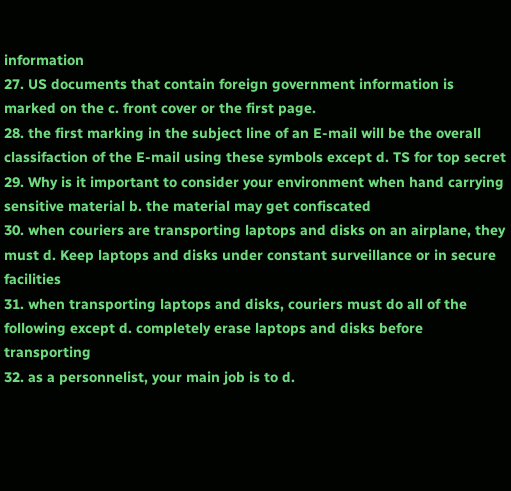information
27. US documents that contain foreign government information is marked on the c. front cover or the first page.
28. the first marking in the subject line of an E-mail will be the overall classifaction of the E-mail using these symbols except d. TS for top secret
29. Why is it important to consider your environment when hand carrying sensitive material b. the material may get confiscated
30. when couriers are transporting laptops and disks on an airplane, they must d. Keep laptops and disks under constant surveillance or in secure facilities
31. when transporting laptops and disks, couriers must do all of the following except d. completely erase laptops and disks before transporting
32. as a personnelist, your main job is to d.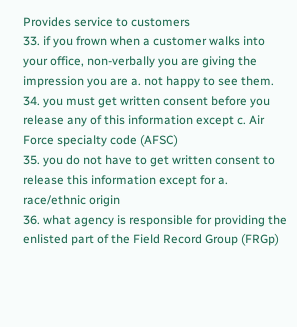Provides service to customers
33. if you frown when a customer walks into your office, non-verbally you are giving the impression you are a. not happy to see them.
34. you must get written consent before you release any of this information except c. Air Force specialty code (AFSC)
35. you do not have to get written consent to release this information except for a. race/ethnic origin
36. what agency is responsible for providing the enlisted part of the Field Record Group (FRGp)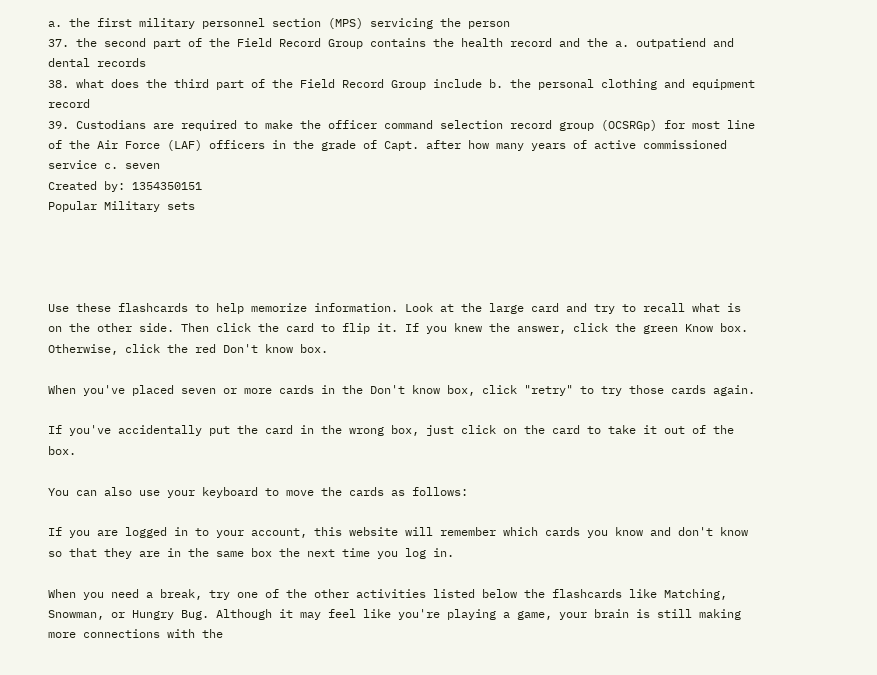a. the first military personnel section (MPS) servicing the person
37. the second part of the Field Record Group contains the health record and the a. outpatiend and dental records
38. what does the third part of the Field Record Group include b. the personal clothing and equipment record
39. Custodians are required to make the officer command selection record group (OCSRGp) for most line of the Air Force (LAF) officers in the grade of Capt. after how many years of active commissioned service c. seven
Created by: 1354350151
Popular Military sets




Use these flashcards to help memorize information. Look at the large card and try to recall what is on the other side. Then click the card to flip it. If you knew the answer, click the green Know box. Otherwise, click the red Don't know box.

When you've placed seven or more cards in the Don't know box, click "retry" to try those cards again.

If you've accidentally put the card in the wrong box, just click on the card to take it out of the box.

You can also use your keyboard to move the cards as follows:

If you are logged in to your account, this website will remember which cards you know and don't know so that they are in the same box the next time you log in.

When you need a break, try one of the other activities listed below the flashcards like Matching, Snowman, or Hungry Bug. Although it may feel like you're playing a game, your brain is still making more connections with the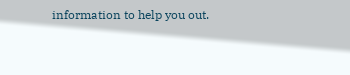information to help you out.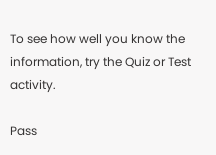To see how well you know the information, try the Quiz or Test activity.

Pass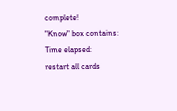complete!
"Know" box contains:
Time elapsed:
restart all cards